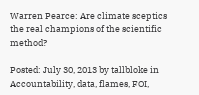Warren Pearce: Are climate sceptics the real champions of the scientific method?

Posted: July 30, 2013 by tallbloke in Accountability, data, flames, FOI,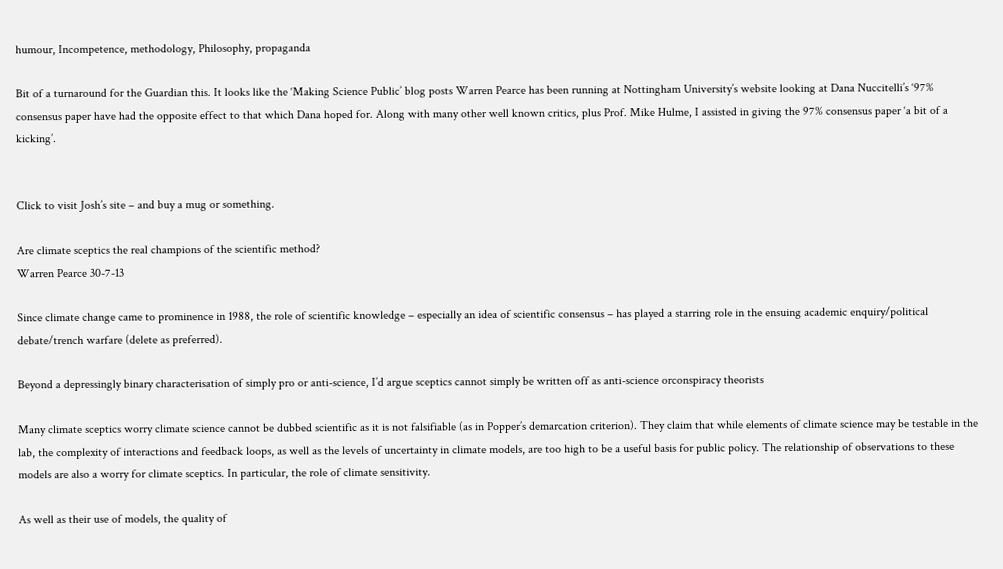humour, Incompetence, methodology, Philosophy, propaganda

Bit of a turnaround for the Guardian this. It looks like the ‘Making Science Public’ blog posts Warren Pearce has been running at Nottingham University’s website looking at Dana Nuccitelli’s ‘97% consensus paper have had the opposite effect to that which Dana hoped for. Along with many other well known critics, plus Prof. Mike Hulme, I assisted in giving the 97% consensus paper ‘a bit of a kicking’.


Click to visit Josh’s site – and buy a mug or something.

Are climate sceptics the real champions of the scientific method?
Warren Pearce 30-7-13

Since climate change came to prominence in 1988, the role of scientific knowledge – especially an idea of scientific consensus – has played a starring role in the ensuing academic enquiry/political debate/trench warfare (delete as preferred).

Beyond a depressingly binary characterisation of simply pro or anti-science, I’d argue sceptics cannot simply be written off as anti-science orconspiracy theorists

Many climate sceptics worry climate science cannot be dubbed scientific as it is not falsifiable (as in Popper’s demarcation criterion). They claim that while elements of climate science may be testable in the lab, the complexity of interactions and feedback loops, as well as the levels of uncertainty in climate models, are too high to be a useful basis for public policy. The relationship of observations to these models are also a worry for climate sceptics. In particular, the role of climate sensitivity.

As well as their use of models, the quality of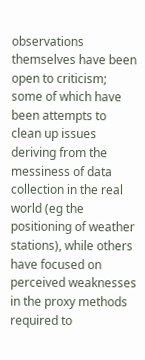observations themselves have been open to criticism; some of which have been attempts to clean up issues deriving from the messiness of data collection in the real world (eg the positioning of weather stations), while others have focused on perceived weaknesses in the proxy methods required to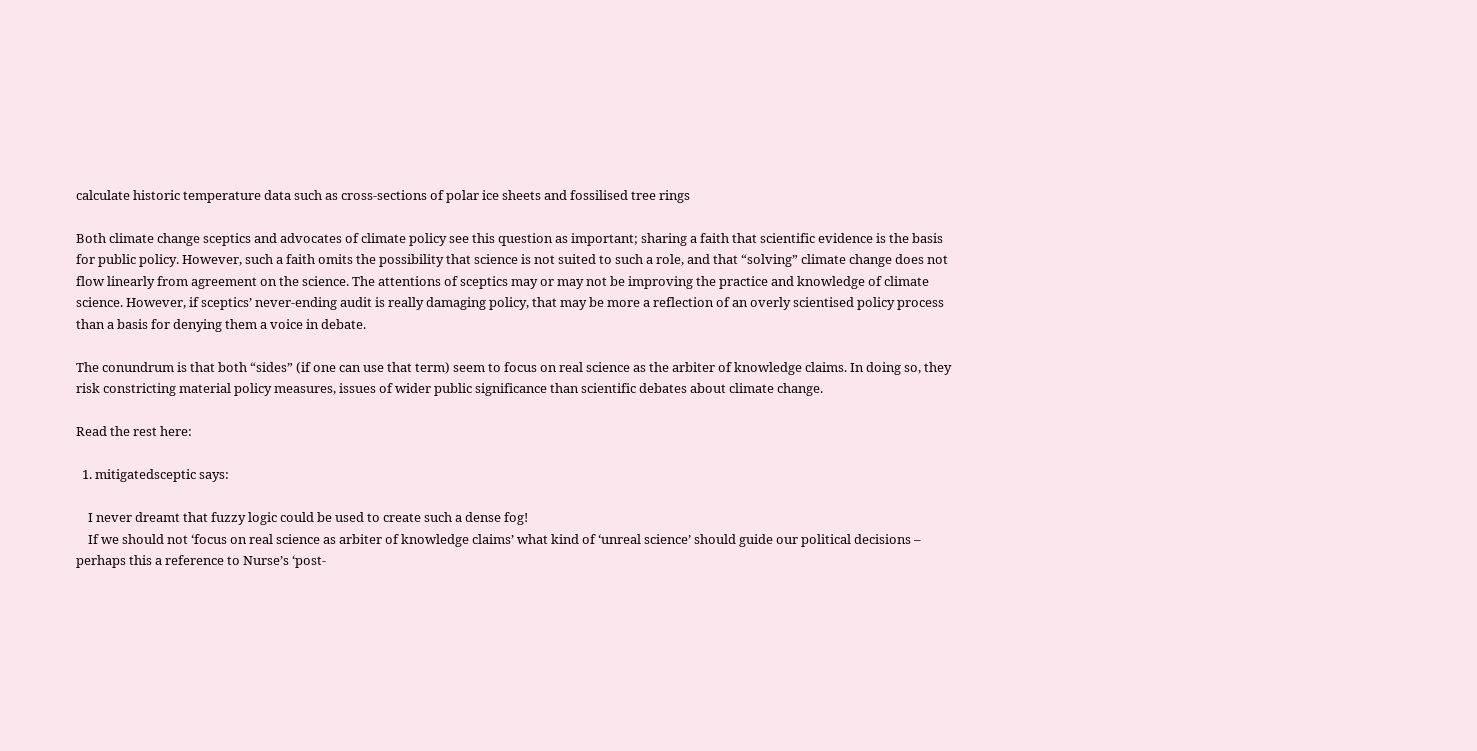calculate historic temperature data such as cross-sections of polar ice sheets and fossilised tree rings

Both climate change sceptics and advocates of climate policy see this question as important; sharing a faith that scientific evidence is the basis for public policy. However, such a faith omits the possibility that science is not suited to such a role, and that “solving” climate change does not flow linearly from agreement on the science. The attentions of sceptics may or may not be improving the practice and knowledge of climate science. However, if sceptics’ never-ending audit is really damaging policy, that may be more a reflection of an overly scientised policy process than a basis for denying them a voice in debate.

The conundrum is that both “sides” (if one can use that term) seem to focus on real science as the arbiter of knowledge claims. In doing so, they risk constricting material policy measures, issues of wider public significance than scientific debates about climate change.

Read the rest here:

  1. mitigatedsceptic says:

    I never dreamt that fuzzy logic could be used to create such a dense fog!
    If we should not ‘focus on real science as arbiter of knowledge claims’ what kind of ‘unreal science’ should guide our political decisions – perhaps this a reference to Nurse’s ‘post-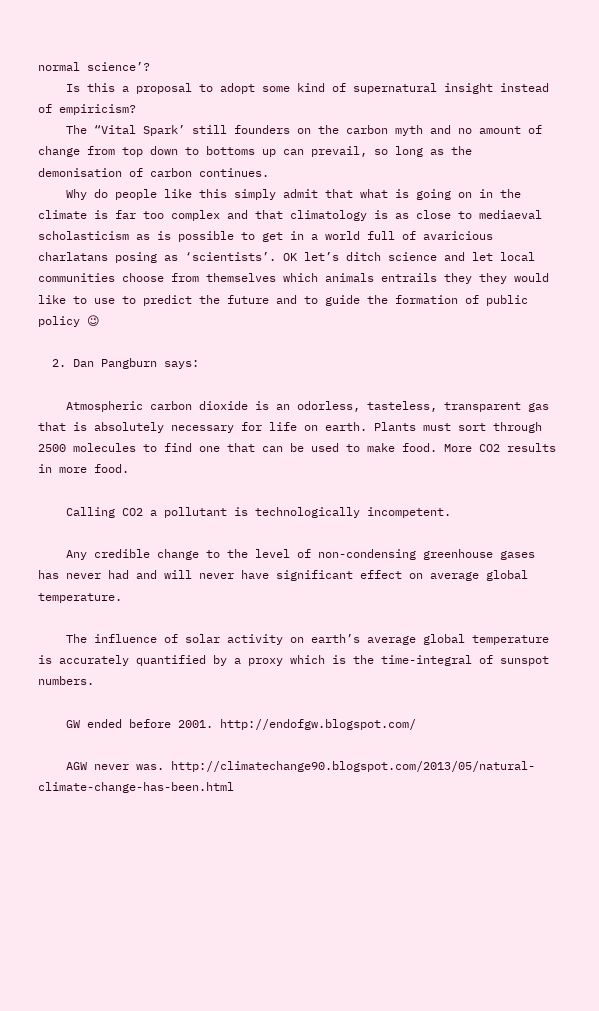normal science’?
    Is this a proposal to adopt some kind of supernatural insight instead of empiricism?
    The “Vital Spark’ still founders on the carbon myth and no amount of change from top down to bottoms up can prevail, so long as the demonisation of carbon continues.
    Why do people like this simply admit that what is going on in the climate is far too complex and that climatology is as close to mediaeval scholasticism as is possible to get in a world full of avaricious charlatans posing as ‘scientists’. OK let’s ditch science and let local communities choose from themselves which animals entrails they they would like to use to predict the future and to guide the formation of public policy 😉

  2. Dan Pangburn says:

    Atmospheric carbon dioxide is an odorless, tasteless, transparent gas that is absolutely necessary for life on earth. Plants must sort through 2500 molecules to find one that can be used to make food. More CO2 results in more food.

    Calling CO2 a pollutant is technologically incompetent.

    Any credible change to the level of non-condensing greenhouse gases has never had and will never have significant effect on average global temperature.

    The influence of solar activity on earth’s average global temperature is accurately quantified by a proxy which is the time-integral of sunspot numbers.

    GW ended before 2001. http://endofgw.blogspot.com/

    AGW never was. http://climatechange90.blogspot.com/2013/05/natural-climate-change-has-been.html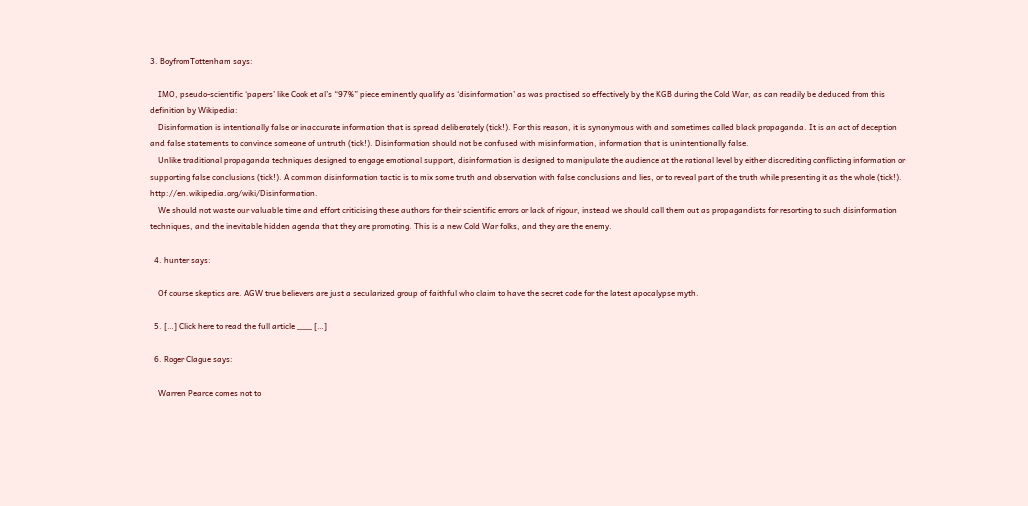3. BoyfromTottenham says:

    IMO, pseudo-scientific ‘papers’ like Cook et al’s “97%” piece eminently qualify as ‘disinformation’ as was practised so effectively by the KGB during the Cold War, as can readily be deduced from this definition by Wikipedia:
    Disinformation is intentionally false or inaccurate information that is spread deliberately (tick!). For this reason, it is synonymous with and sometimes called black propaganda. It is an act of deception and false statements to convince someone of untruth (tick!). Disinformation should not be confused with misinformation, information that is unintentionally false.
    Unlike traditional propaganda techniques designed to engage emotional support, disinformation is designed to manipulate the audience at the rational level by either discrediting conflicting information or supporting false conclusions (tick!). A common disinformation tactic is to mix some truth and observation with false conclusions and lies, or to reveal part of the truth while presenting it as the whole (tick!). http://en.wikipedia.org/wiki/Disinformation.
    We should not waste our valuable time and effort criticising these authors for their scientific errors or lack of rigour, instead we should call them out as propagandists for resorting to such disinformation techniques, and the inevitable hidden agenda that they are promoting. This is a new Cold War folks, and they are the enemy.

  4. hunter says:

    Of course skeptics are. AGW true believers are just a secularized group of faithful who claim to have the secret code for the latest apocalypse myth.

  5. […] Click here to read the full article ___ […]

  6. Roger Clague says:

    Warren Pearce comes not to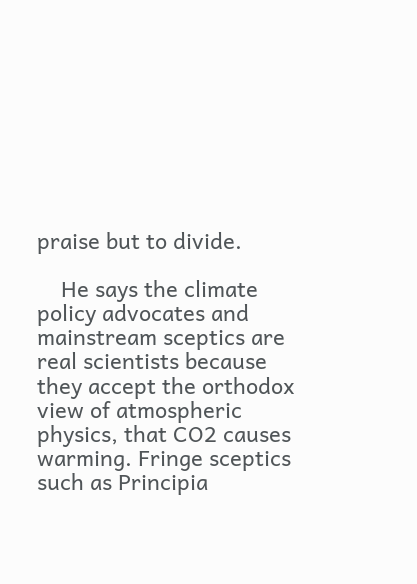praise but to divide.

    He says the climate policy advocates and mainstream sceptics are real scientists because they accept the orthodox view of atmospheric physics, that CO2 causes warming. Fringe sceptics such as Principia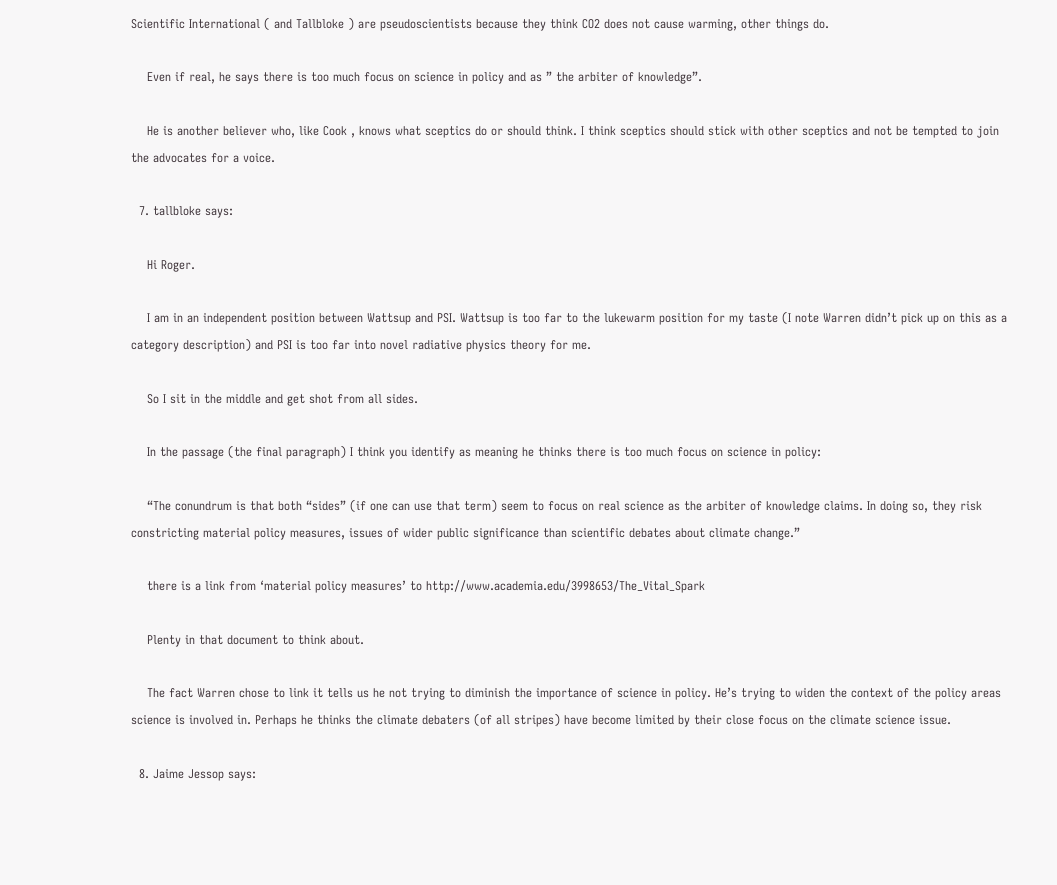Scientific International ( and Tallbloke ) are pseudoscientists because they think CO2 does not cause warming, other things do.

    Even if real, he says there is too much focus on science in policy and as ” the arbiter of knowledge”.

    He is another believer who, like Cook , knows what sceptics do or should think. I think sceptics should stick with other sceptics and not be tempted to join the advocates for a voice.

  7. tallbloke says:

    Hi Roger.

    I am in an independent position between Wattsup and PSI. Wattsup is too far to the lukewarm position for my taste (I note Warren didn’t pick up on this as a category description) and PSI is too far into novel radiative physics theory for me.

    So I sit in the middle and get shot from all sides.

    In the passage (the final paragraph) I think you identify as meaning he thinks there is too much focus on science in policy:

    “The conundrum is that both “sides” (if one can use that term) seem to focus on real science as the arbiter of knowledge claims. In doing so, they risk constricting material policy measures, issues of wider public significance than scientific debates about climate change.”

    there is a link from ‘material policy measures’ to http://www.academia.edu/3998653/The_Vital_Spark

    Plenty in that document to think about.

    The fact Warren chose to link it tells us he not trying to diminish the importance of science in policy. He’s trying to widen the context of the policy areas science is involved in. Perhaps he thinks the climate debaters (of all stripes) have become limited by their close focus on the climate science issue.

  8. Jaime Jessop says: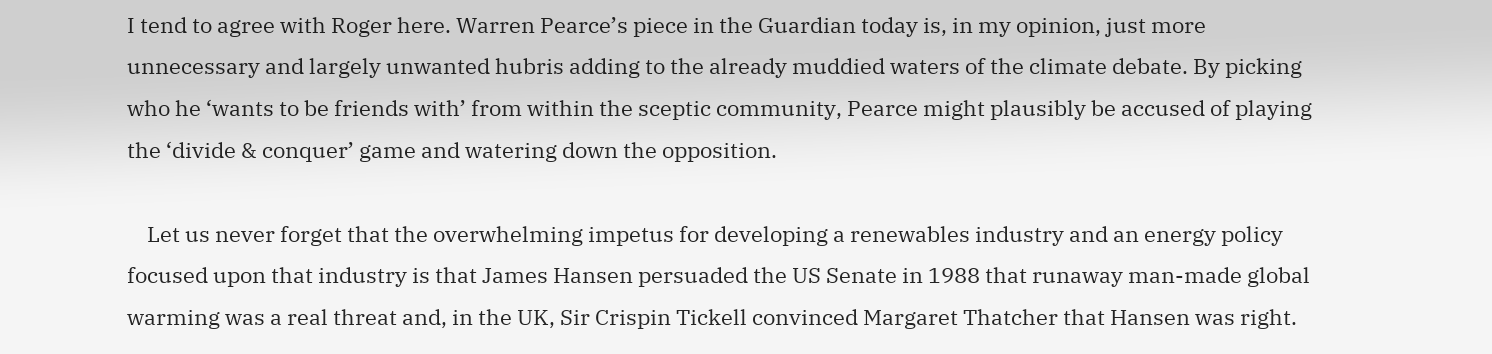I tend to agree with Roger here. Warren Pearce’s piece in the Guardian today is, in my opinion, just more unnecessary and largely unwanted hubris adding to the already muddied waters of the climate debate. By picking who he ‘wants to be friends with’ from within the sceptic community, Pearce might plausibly be accused of playing the ‘divide & conquer’ game and watering down the opposition.

    Let us never forget that the overwhelming impetus for developing a renewables industry and an energy policy focused upon that industry is that James Hansen persuaded the US Senate in 1988 that runaway man-made global warming was a real threat and, in the UK, Sir Crispin Tickell convinced Margaret Thatcher that Hansen was right.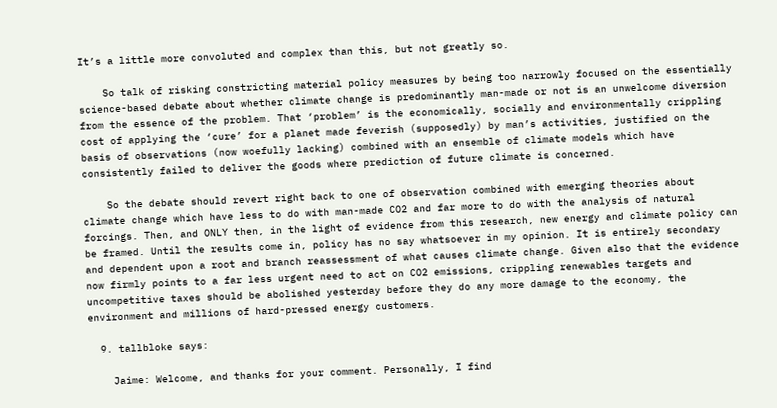It’s a little more convoluted and complex than this, but not greatly so.

    So talk of risking constricting material policy measures by being too narrowly focused on the essentially science-based debate about whether climate change is predominantly man-made or not is an unwelcome diversion from the essence of the problem. That ‘problem’ is the economically, socially and environmentally crippling cost of applying the ‘cure’ for a planet made feverish (supposedly) by man’s activities, justified on the basis of observations (now woefully lacking) combined with an ensemble of climate models which have consistently failed to deliver the goods where prediction of future climate is concerned.

    So the debate should revert right back to one of observation combined with emerging theories about climate change which have less to do with man-made CO2 and far more to do with the analysis of natural forcings. Then, and ONLY then, in the light of evidence from this research, new energy and climate policy can be framed. Until the results come in, policy has no say whatsoever in my opinion. It is entirely secondary and dependent upon a root and branch reassessment of what causes climate change. Given also that the evidence now firmly points to a far less urgent need to act on CO2 emissions, crippling renewables targets and uncompetitive taxes should be abolished yesterday before they do any more damage to the economy, the environment and millions of hard-pressed energy customers.

  9. tallbloke says:

    Jaime: Welcome, and thanks for your comment. Personally, I find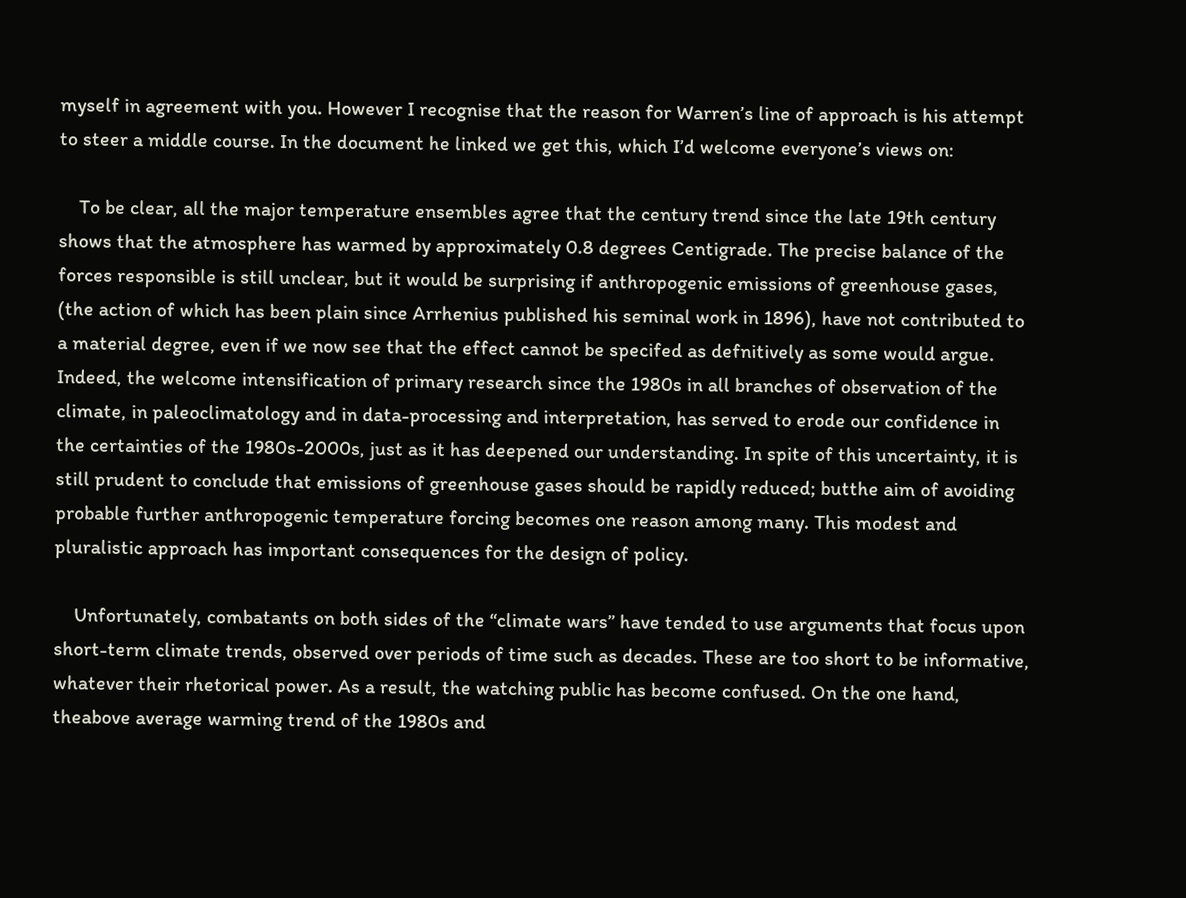myself in agreement with you. However I recognise that the reason for Warren’s line of approach is his attempt to steer a middle course. In the document he linked we get this, which I’d welcome everyone’s views on:

    To be clear, all the major temperature ensembles agree that the century trend since the late 19th century shows that the atmosphere has warmed by approximately 0.8 degrees Centigrade. The precise balance of the forces responsible is still unclear, but it would be surprising if anthropogenic emissions of greenhouse gases, (the action of which has been plain since Arrhenius published his seminal work in 1896), have not contributed to a material degree, even if we now see that the effect cannot be specifed as defnitively as some would argue. Indeed, the welcome intensification of primary research since the 1980s in all branches of observation of the climate, in paleoclimatology and in data-processing and interpretation, has served to erode our confidence in the certainties of the 1980s-2000s, just as it has deepened our understanding. In spite of this uncertainty, it is still prudent to conclude that emissions of greenhouse gases should be rapidly reduced; butthe aim of avoiding probable further anthropogenic temperature forcing becomes one reason among many. This modest and pluralistic approach has important consequences for the design of policy.

    Unfortunately, combatants on both sides of the “climate wars” have tended to use arguments that focus upon short-term climate trends, observed over periods of time such as decades. These are too short to be informative, whatever their rhetorical power. As a result, the watching public has become confused. On the one hand, theabove average warming trend of the 1980s and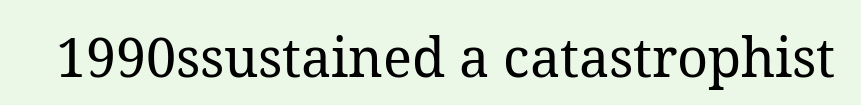1990ssustained a catastrophist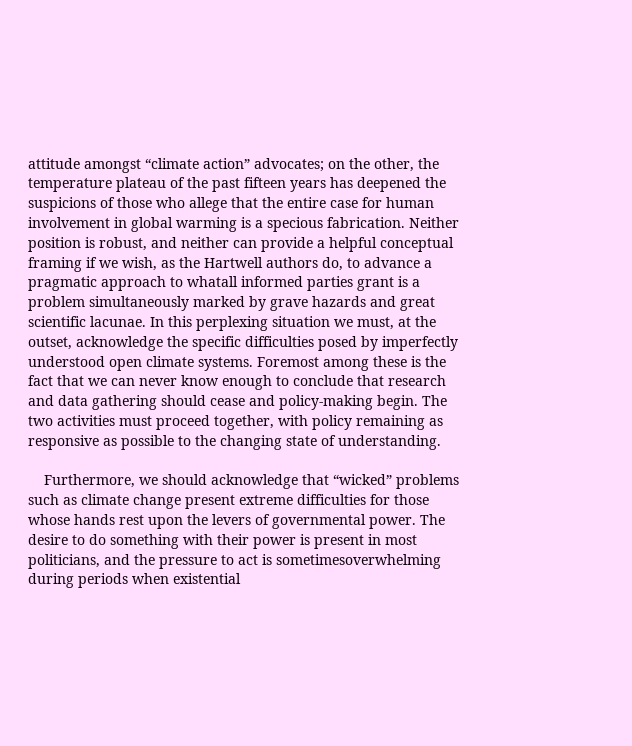attitude amongst “climate action” advocates; on the other, the temperature plateau of the past fifteen years has deepened the suspicions of those who allege that the entire case for human involvement in global warming is a specious fabrication. Neither position is robust, and neither can provide a helpful conceptual framing if we wish, as the Hartwell authors do, to advance a pragmatic approach to whatall informed parties grant is a problem simultaneously marked by grave hazards and great scientific lacunae. In this perplexing situation we must, at the outset, acknowledge the specific difficulties posed by imperfectly understood open climate systems. Foremost among these is the fact that we can never know enough to conclude that research and data gathering should cease and policy-making begin. The two activities must proceed together, with policy remaining as responsive as possible to the changing state of understanding.

    Furthermore, we should acknowledge that “wicked” problems such as climate change present extreme difficulties for those whose hands rest upon the levers of governmental power. The desire to do something with their power is present in most politicians, and the pressure to act is sometimesoverwhelming during periods when existential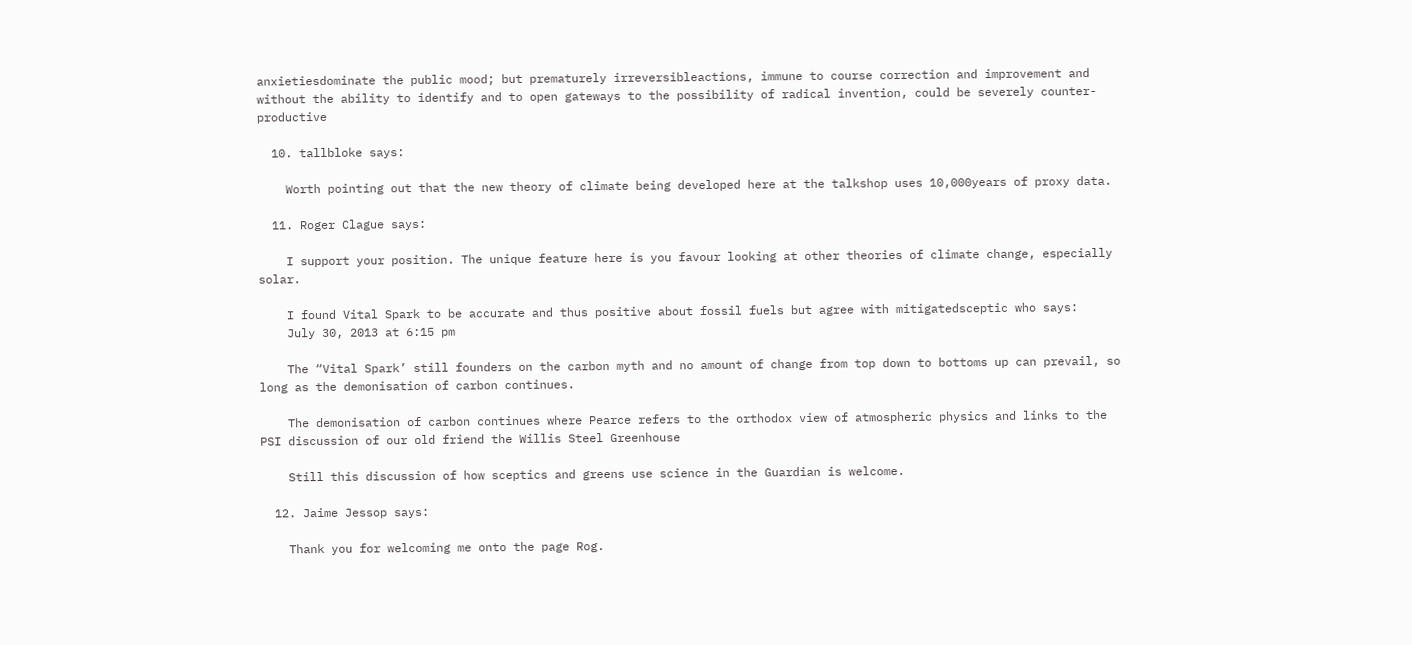anxietiesdominate the public mood; but prematurely irreversibleactions, immune to course correction and improvement and without the ability to identify and to open gateways to the possibility of radical invention, could be severely counter-productive

  10. tallbloke says:

    Worth pointing out that the new theory of climate being developed here at the talkshop uses 10,000years of proxy data.

  11. Roger Clague says:

    I support your position. The unique feature here is you favour looking at other theories of climate change, especially solar.

    I found Vital Spark to be accurate and thus positive about fossil fuels but agree with mitigatedsceptic who says:
    July 30, 2013 at 6:15 pm

    The “Vital Spark’ still founders on the carbon myth and no amount of change from top down to bottoms up can prevail, so long as the demonisation of carbon continues.

    The demonisation of carbon continues where Pearce refers to the orthodox view of atmospheric physics and links to the PSI discussion of our old friend the Willis Steel Greenhouse

    Still this discussion of how sceptics and greens use science in the Guardian is welcome.

  12. Jaime Jessop says:

    Thank you for welcoming me onto the page Rog.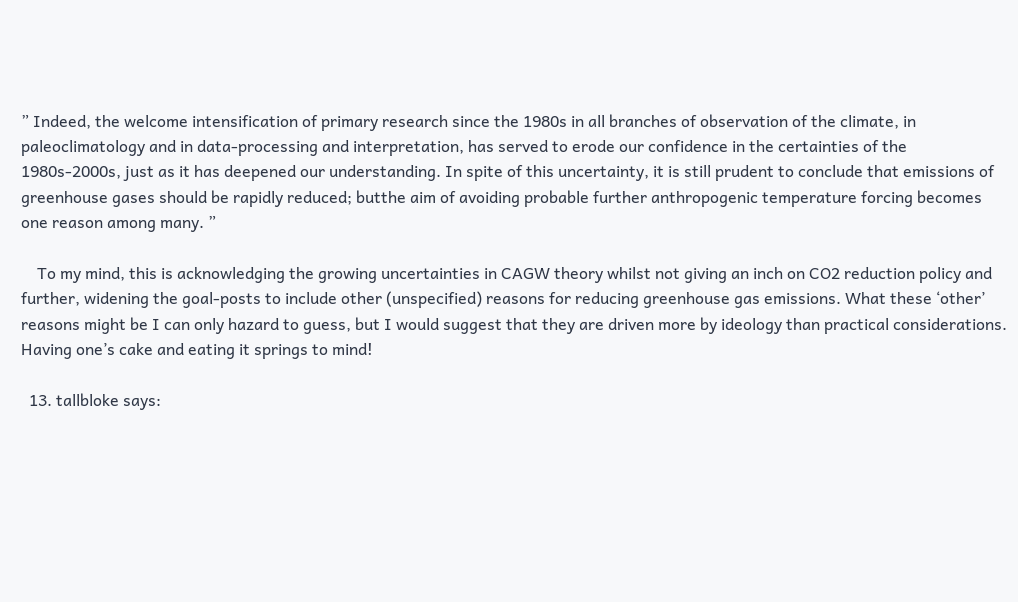” Indeed, the welcome intensification of primary research since the 1980s in all branches of observation of the climate, in paleoclimatology and in data-processing and interpretation, has served to erode our confidence in the certainties of the 1980s-2000s, just as it has deepened our understanding. In spite of this uncertainty, it is still prudent to conclude that emissions of greenhouse gases should be rapidly reduced; butthe aim of avoiding probable further anthropogenic temperature forcing becomes one reason among many. ”

    To my mind, this is acknowledging the growing uncertainties in CAGW theory whilst not giving an inch on CO2 reduction policy and further, widening the goal-posts to include other (unspecified) reasons for reducing greenhouse gas emissions. What these ‘other’ reasons might be I can only hazard to guess, but I would suggest that they are driven more by ideology than practical considerations. Having one’s cake and eating it springs to mind!

  13. tallbloke says: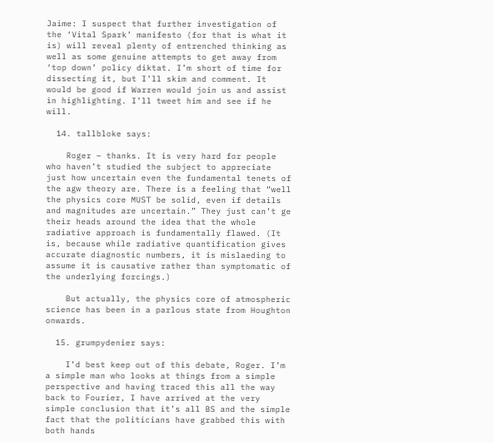Jaime: I suspect that further investigation of the ‘Vital Spark’ manifesto (for that is what it is) will reveal plenty of entrenched thinking as well as some genuine attempts to get away from ‘top down’ policy diktat. I’m short of time for dissecting it, but I’ll skim and comment. It would be good if Warren would join us and assist in highlighting. I’ll tweet him and see if he will.

  14. tallbloke says:

    Roger – thanks. It is very hard for people who haven’t studied the subject to appreciate just how uncertain even the fundamental tenets of the agw theory are. There is a feeling that “well the physics core MUST be solid, even if details and magnitudes are uncertain.” They just can’t ge their heads around the idea that the whole radiative approach is fundamentally flawed. (It is, because while radiative quantification gives accurate diagnostic numbers, it is mislaeding to assume it is causative rather than symptomatic of the underlying forcings.)

    But actually, the physics core of atmospheric science has been in a parlous state from Houghton onwards.

  15. grumpydenier says:

    I’d best keep out of this debate, Roger. I’m a simple man who looks at things from a simple perspective and having traced this all the way back to Fourier, I have arrived at the very simple conclusion that it’s all BS and the simple fact that the politicians have grabbed this with both hands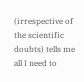(irrespective of the scientific doubts) tells me all I need to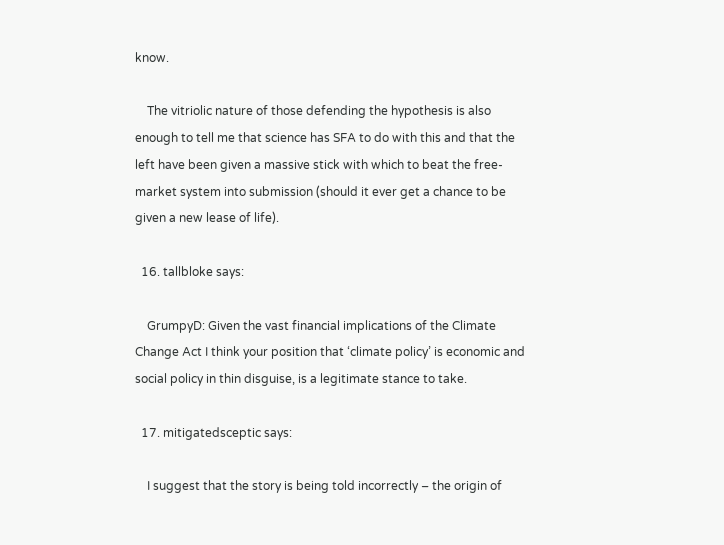know.

    The vitriolic nature of those defending the hypothesis is also enough to tell me that science has SFA to do with this and that the left have been given a massive stick with which to beat the free-market system into submission (should it ever get a chance to be given a new lease of life).

  16. tallbloke says:

    GrumpyD: Given the vast financial implications of the Climate Change Act I think your position that ‘climate policy’ is economic and social policy in thin disguise, is a legitimate stance to take.

  17. mitigatedsceptic says:

    I suggest that the story is being told incorrectly – the origin of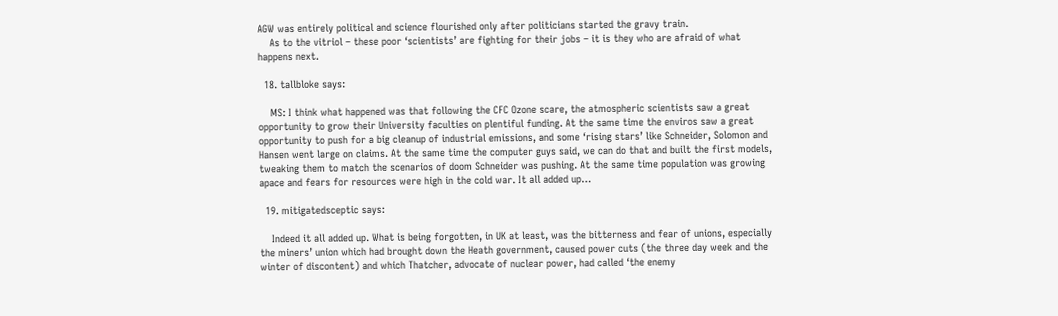AGW was entirely political and science flourished only after politicians started the gravy train.
    As to the vitriol – these poor ‘scientists’ are fighting for their jobs – it is they who are afraid of what happens next.

  18. tallbloke says:

    MS: I think what happened was that following the CFC Ozone scare, the atmospheric scientists saw a great opportunity to grow their University faculties on plentiful funding. At the same time the enviros saw a great opportunity to push for a big cleanup of industrial emissions, and some ‘rising stars’ like Schneider, Solomon and Hansen went large on claims. At the same time the computer guys said, we can do that and built the first models, tweaking them to match the scenarios of doom Schneider was pushing. At the same time population was growing apace and fears for resources were high in the cold war. It all added up…

  19. mitigatedsceptic says:

    Indeed it all added up. What is being forgotten, in UK at least, was the bitterness and fear of unions, especially the miners’ union which had brought down the Heath government, caused power cuts (the three day week and the winter of discontent) and which Thatcher, advocate of nuclear power, had called ‘the enemy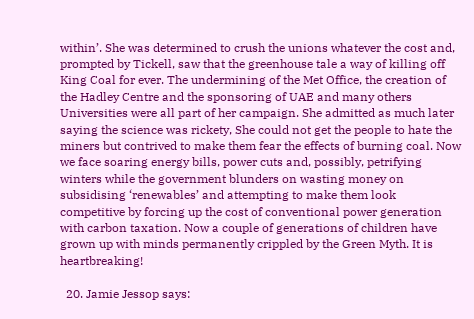within’. She was determined to crush the unions whatever the cost and, prompted by Tickell, saw that the greenhouse tale a way of killing off King Coal for ever. The undermining of the Met Office, the creation of the Hadley Centre and the sponsoring of UAE and many others Universities were all part of her campaign. She admitted as much later saying the science was rickety, She could not get the people to hate the miners but contrived to make them fear the effects of burning coal. Now we face soaring energy bills, power cuts and, possibly, petrifying winters while the government blunders on wasting money on subsidising ‘renewables’ and attempting to make them look competitive by forcing up the cost of conventional power generation with carbon taxation. Now a couple of generations of children have grown up with minds permanently crippled by the Green Myth. It is heartbreaking!

  20. Jamie Jessop says: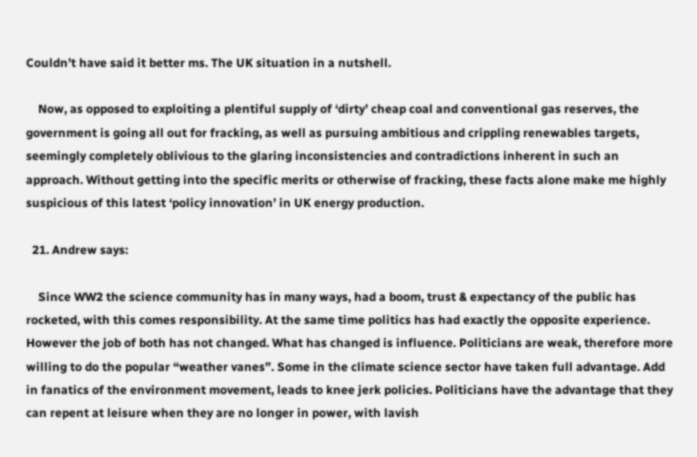Couldn’t have said it better ms. The UK situation in a nutshell.

    Now, as opposed to exploiting a plentiful supply of ‘dirty’ cheap coal and conventional gas reserves, the government is going all out for fracking, as well as pursuing ambitious and crippling renewables targets, seemingly completely oblivious to the glaring inconsistencies and contradictions inherent in such an approach. Without getting into the specific merits or otherwise of fracking, these facts alone make me highly suspicious of this latest ‘policy innovation’ in UK energy production.

  21. Andrew says:

    Since WW2 the science community has in many ways, had a boom, trust & expectancy of the public has rocketed, with this comes responsibility. At the same time politics has had exactly the opposite experience. However the job of both has not changed. What has changed is influence. Politicians are weak, therefore more willing to do the popular “weather vanes”. Some in the climate science sector have taken full advantage. Add in fanatics of the environment movement, leads to knee jerk policies. Politicians have the advantage that they can repent at leisure when they are no longer in power, with lavish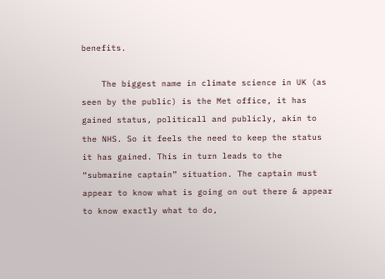benefits.

    The biggest name in climate science in UK (as seen by the public) is the Met office, it has gained status, politicall and publicly, akin to the NHS. So it feels the need to keep the status it has gained. This in turn leads to the “submarine captain” situation. The captain must appear to know what is going on out there & appear to know exactly what to do,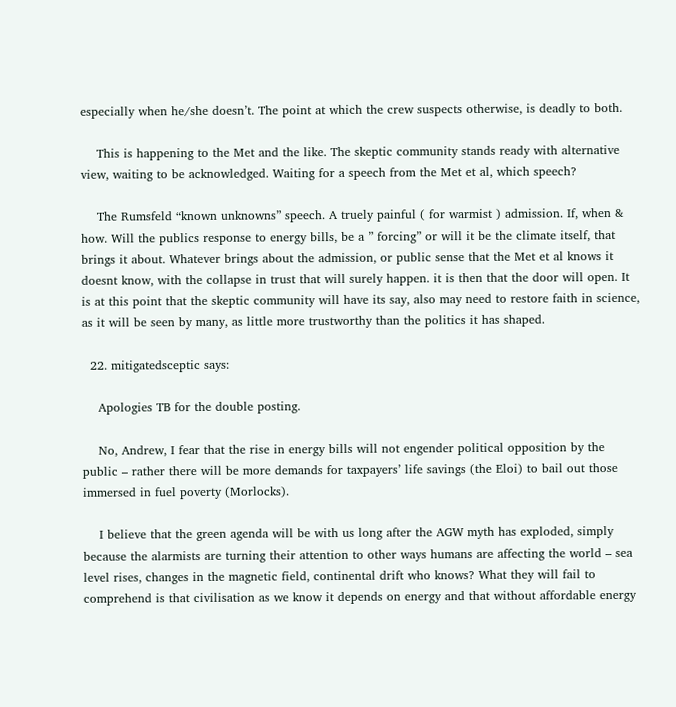especially when he/she doesn’t. The point at which the crew suspects otherwise, is deadly to both.

    This is happening to the Met and the like. The skeptic community stands ready with alternative view, waiting to be acknowledged. Waiting for a speech from the Met et al, which speech?

    The Rumsfeld “known unknowns” speech. A truely painful ( for warmist ) admission. If, when & how. Will the publics response to energy bills, be a ” forcing” or will it be the climate itself, that brings it about. Whatever brings about the admission, or public sense that the Met et al knows it doesnt know, with the collapse in trust that will surely happen. it is then that the door will open. It is at this point that the skeptic community will have its say, also may need to restore faith in science, as it will be seen by many, as little more trustworthy than the politics it has shaped.

  22. mitigatedsceptic says:

    Apologies TB for the double posting.

    No, Andrew, I fear that the rise in energy bills will not engender political opposition by the public – rather there will be more demands for taxpayers’ life savings (the Eloi) to bail out those immersed in fuel poverty (Morlocks).

    I believe that the green agenda will be with us long after the AGW myth has exploded, simply because the alarmists are turning their attention to other ways humans are affecting the world – sea level rises, changes in the magnetic field, continental drift who knows? What they will fail to comprehend is that civilisation as we know it depends on energy and that without affordable energy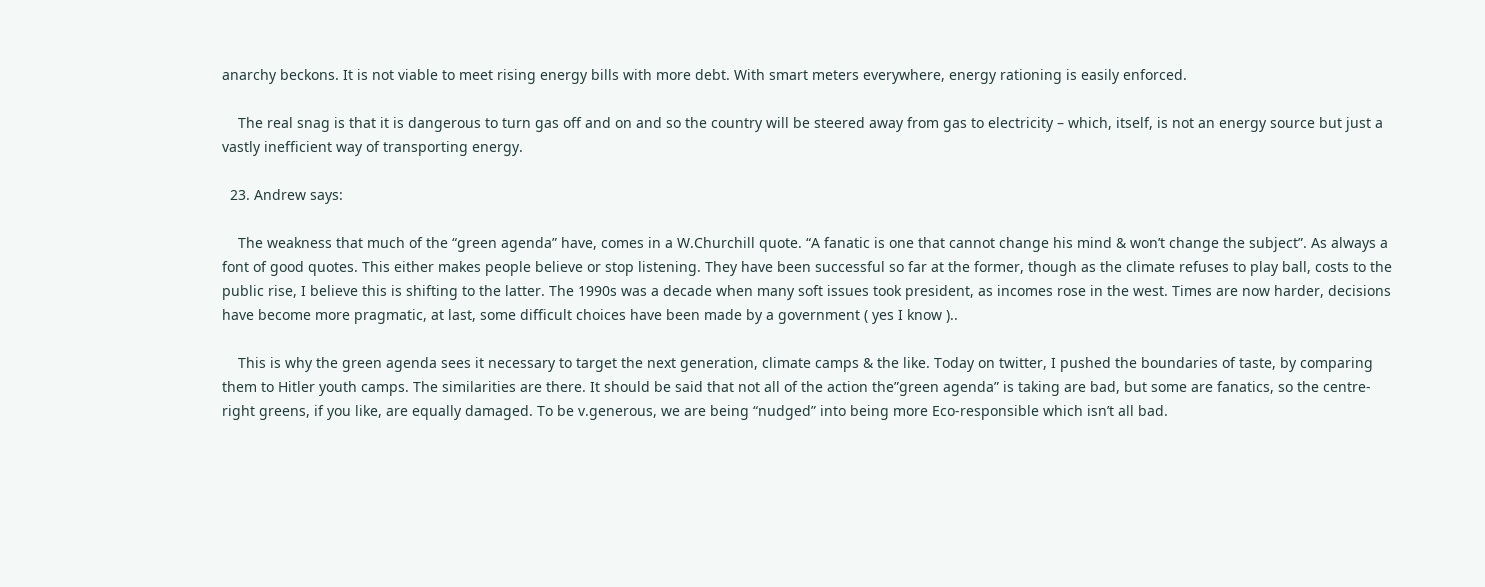anarchy beckons. It is not viable to meet rising energy bills with more debt. With smart meters everywhere, energy rationing is easily enforced.

    The real snag is that it is dangerous to turn gas off and on and so the country will be steered away from gas to electricity – which, itself, is not an energy source but just a vastly inefficient way of transporting energy.

  23. Andrew says:

    The weakness that much of the “green agenda” have, comes in a W.Churchill quote. “A fanatic is one that cannot change his mind & won’t change the subject”. As always a font of good quotes. This either makes people believe or stop listening. They have been successful so far at the former, though as the climate refuses to play ball, costs to the public rise, I believe this is shifting to the latter. The 1990s was a decade when many soft issues took president, as incomes rose in the west. Times are now harder, decisions have become more pragmatic, at last, some difficult choices have been made by a government ( yes I know )..

    This is why the green agenda sees it necessary to target the next generation, climate camps & the like. Today on twitter, I pushed the boundaries of taste, by comparing them to Hitler youth camps. The similarities are there. It should be said that not all of the action the”green agenda” is taking are bad, but some are fanatics, so the centre-right greens, if you like, are equally damaged. To be v.generous, we are being “nudged” into being more Eco-responsible which isn’t all bad.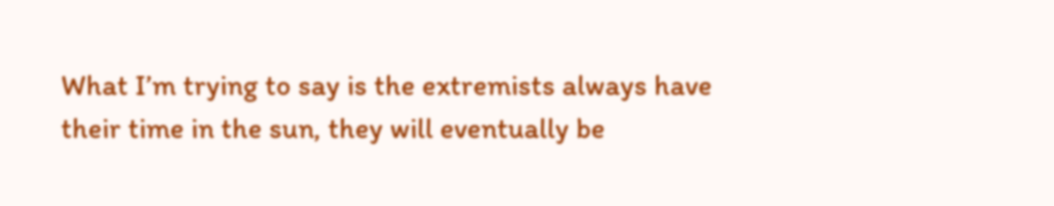What I’m trying to say is the extremists always have their time in the sun, they will eventually be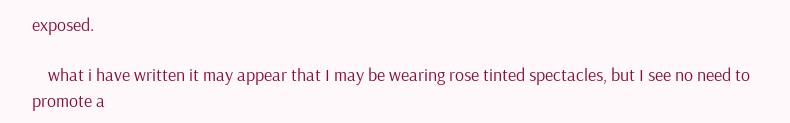exposed.

    what i have written it may appear that I may be wearing rose tinted spectacles, but I see no need to promote a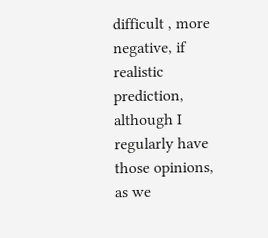difficult , more negative, if realistic prediction, although I regularly have those opinions, as we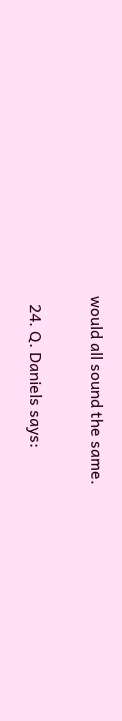would all sound the same.

  24. Q. Daniels says: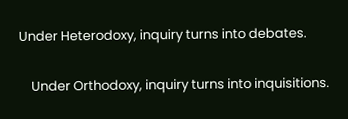Under Heterodoxy, inquiry turns into debates.

    Under Orthodoxy, inquiry turns into inquisitions.